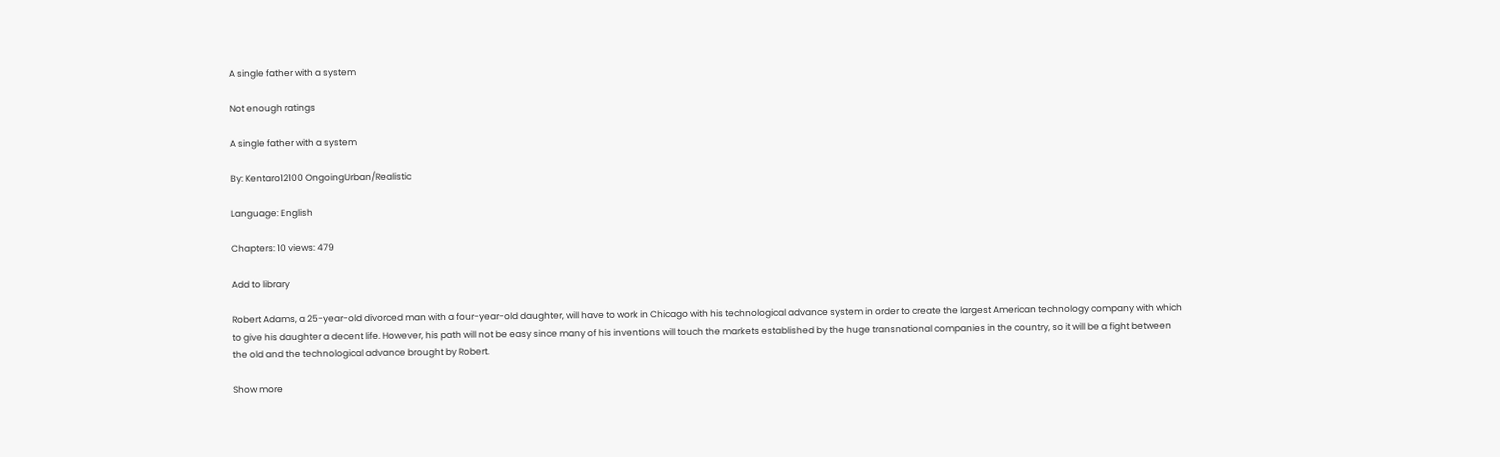A single father with a system

Not enough ratings

A single father with a system

By: Kentaro12100 OngoingUrban/Realistic

Language: English

Chapters: 10 views: 479

Add to library

Robert Adams, a 25-year-old divorced man with a four-year-old daughter, will have to work in Chicago with his technological advance system in order to create the largest American technology company with which to give his daughter a decent life. However, his path will not be easy since many of his inventions will touch the markets established by the huge transnational companies in the country, so it will be a fight between the old and the technological advance brought by Robert.

Show more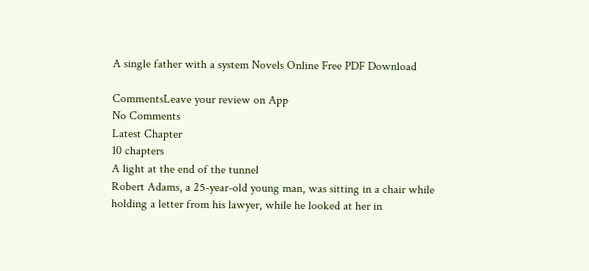A single father with a system Novels Online Free PDF Download

CommentsLeave your review on App
No Comments
Latest Chapter
10 chapters
A light at the end of the tunnel
Robert Adams, a 25-year-old young man, was sitting in a chair while holding a letter from his lawyer, while he looked at her in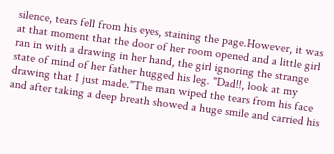silence, tears fell from his eyes, staining the page.However, it was at that moment that the door of her room opened and a little girl ran in with a drawing in her hand, the girl ignoring the strange state of mind of her father hugged his leg. "Dad!!, look at my drawing that I just made."The man wiped the tears from his face and after taking a deep breath showed a huge smile and carried his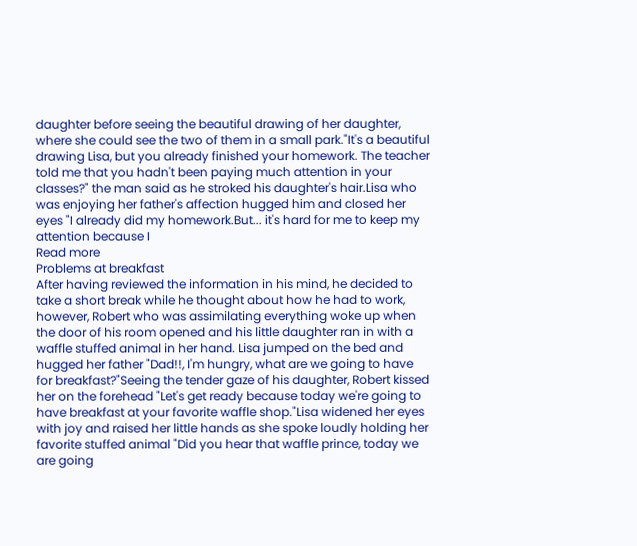daughter before seeing the beautiful drawing of her daughter, where she could see the two of them in a small park."It's a beautiful drawing Lisa, but you already finished your homework. The teacher told me that you hadn't been paying much attention in your classes?" the man said as he stroked his daughter's hair.Lisa who was enjoying her father's affection hugged him and closed her eyes "I already did my homework.But... it's hard for me to keep my attention because I
Read more
Problems at breakfast
After having reviewed the information in his mind, he decided to take a short break while he thought about how he had to work, however, Robert who was assimilating everything woke up when the door of his room opened and his little daughter ran in with a waffle stuffed animal in her hand. Lisa jumped on the bed and hugged her father "Dad!!, I'm hungry, what are we going to have for breakfast?"Seeing the tender gaze of his daughter, Robert kissed her on the forehead "Let's get ready because today we're going to have breakfast at your favorite waffle shop."Lisa widened her eyes with joy and raised her little hands as she spoke loudly holding her favorite stuffed animal "Did you hear that waffle prince, today we are going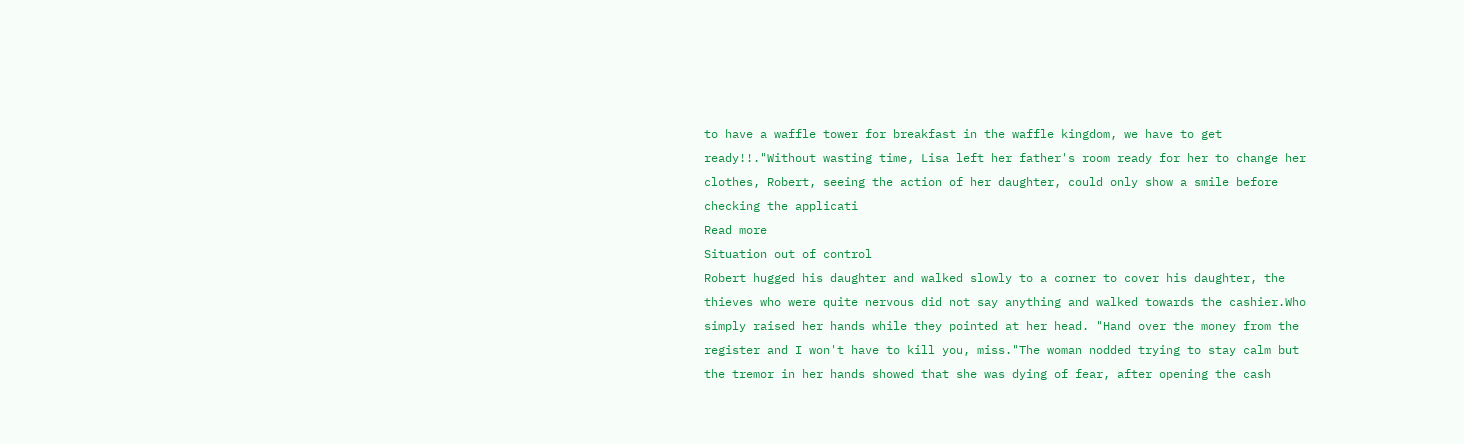to have a waffle tower for breakfast in the waffle kingdom, we have to get ready!!."Without wasting time, Lisa left her father's room ready for her to change her clothes, Robert, seeing the action of her daughter, could only show a smile before checking the applicati
Read more
Situation out of control
Robert hugged his daughter and walked slowly to a corner to cover his daughter, the thieves who were quite nervous did not say anything and walked towards the cashier.Who simply raised her hands while they pointed at her head. "Hand over the money from the register and I won't have to kill you, miss."The woman nodded trying to stay calm but the tremor in her hands showed that she was dying of fear, after opening the cash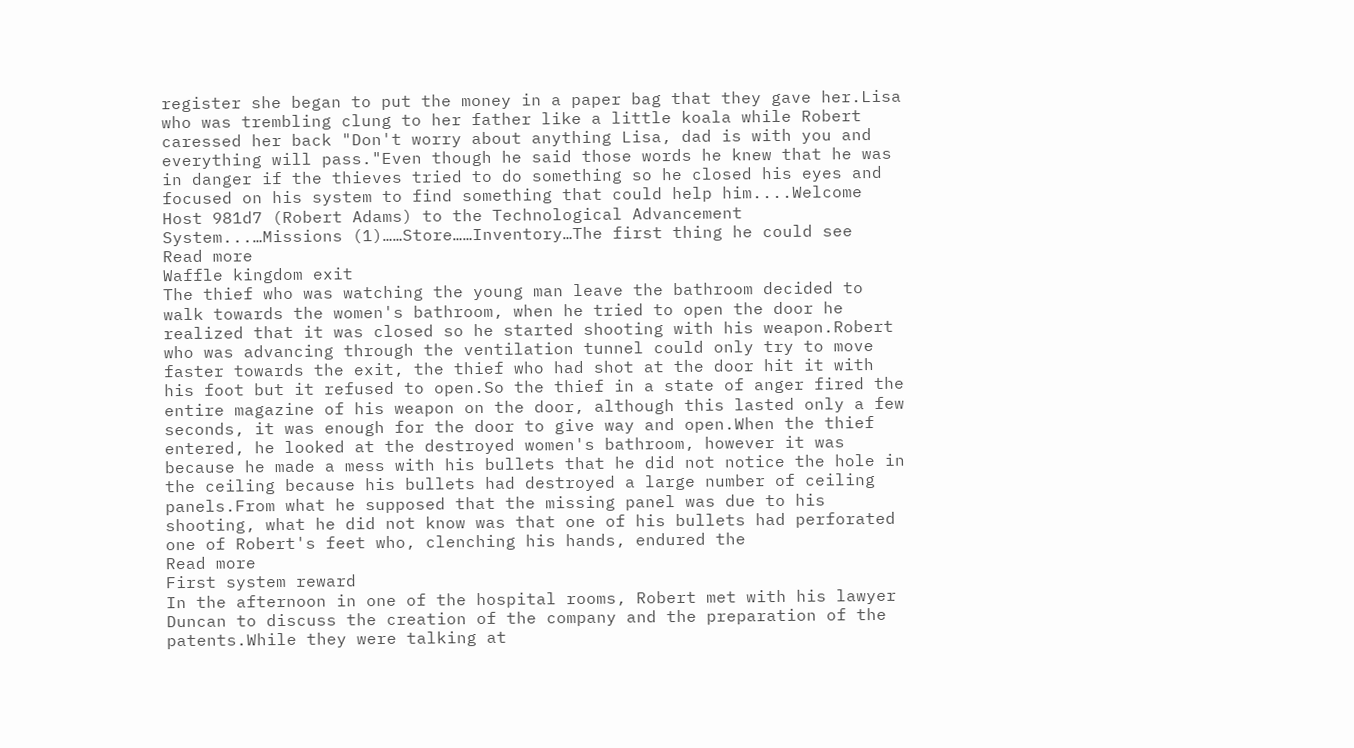register she began to put the money in a paper bag that they gave her.Lisa who was trembling clung to her father like a little koala while Robert caressed her back "Don't worry about anything Lisa, dad is with you and everything will pass."Even though he said those words he knew that he was in danger if the thieves tried to do something so he closed his eyes and focused on his system to find something that could help him....Welcome Host 981d7 (Robert Adams) to the Technological Advancement System...…Missions (1)……Store……Inventory…The first thing he could see
Read more
Waffle kingdom exit
The thief who was watching the young man leave the bathroom decided to walk towards the women's bathroom, when he tried to open the door he realized that it was closed so he started shooting with his weapon.Robert who was advancing through the ventilation tunnel could only try to move faster towards the exit, the thief who had shot at the door hit it with his foot but it refused to open.So the thief in a state of anger fired the entire magazine of his weapon on the door, although this lasted only a few seconds, it was enough for the door to give way and open.When the thief entered, he looked at the destroyed women's bathroom, however it was because he made a mess with his bullets that he did not notice the hole in the ceiling because his bullets had destroyed a large number of ceiling panels.From what he supposed that the missing panel was due to his shooting, what he did not know was that one of his bullets had perforated one of Robert's feet who, clenching his hands, endured the
Read more
First system reward
In the afternoon in one of the hospital rooms, Robert met with his lawyer Duncan to discuss the creation of the company and the preparation of the patents.While they were talking at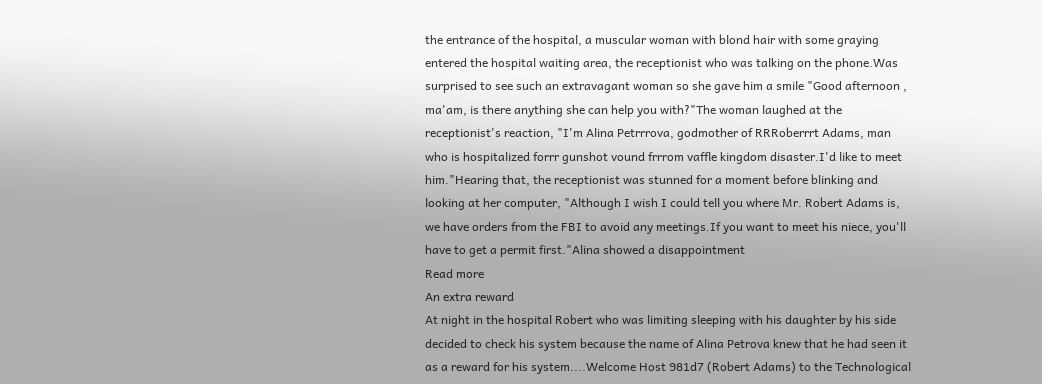the entrance of the hospital, a muscular woman with blond hair with some graying entered the hospital waiting area, the receptionist who was talking on the phone.Was surprised to see such an extravagant woman so she gave him a smile "Good afternoon , ma'am, is there anything she can help you with?"The woman laughed at the receptionist's reaction, "I'm Alina Petrrrova, godmother of RRRoberrrt Adams, man who is hospitalized forrr gunshot vound frrrom vaffle kingdom disaster.I'd like to meet him."Hearing that, the receptionist was stunned for a moment before blinking and looking at her computer, "Although I wish I could tell you where Mr. Robert Adams is, we have orders from the FBI to avoid any meetings.If you want to meet his niece, you'll have to get a permit first."Alina showed a disappointment
Read more
An extra reward
At night in the hospital Robert who was limiting sleeping with his daughter by his side decided to check his system because the name of Alina Petrova knew that he had seen it as a reward for his system....Welcome Host 981d7 (Robert Adams) to the Technological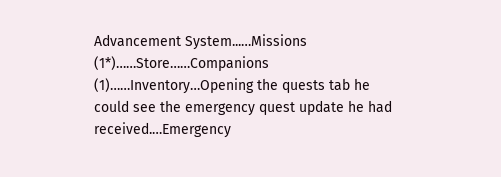Advancement System...…Missions (1*)……Store……Companions (1)……Inventory…Opening the quests tab he could see the emergency quest update he had received.…Emergency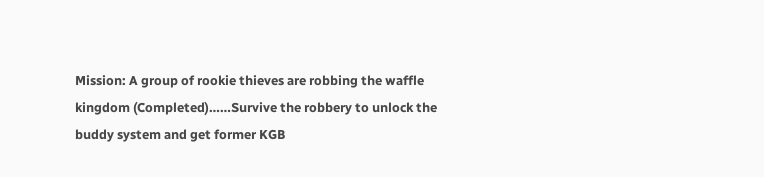Mission: A group of rookie thieves are robbing the waffle kingdom (Completed)……Survive the robbery to unlock the buddy system and get former KGB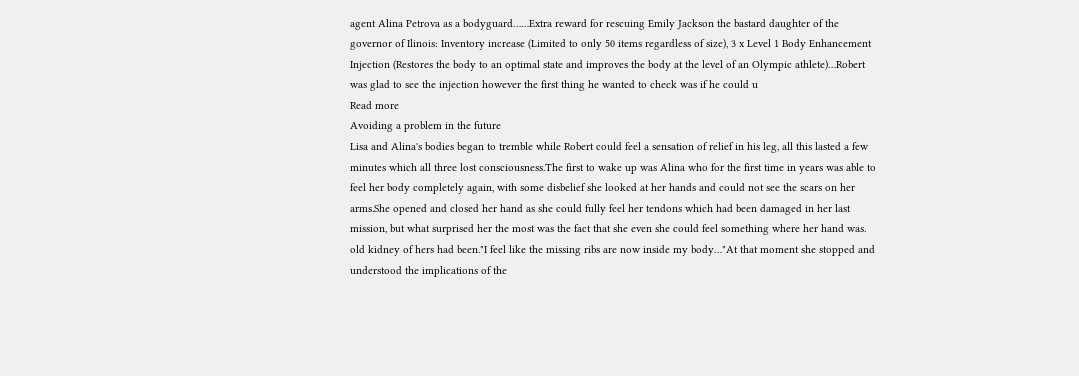agent Alina Petrova as a bodyguard……Extra reward for rescuing Emily Jackson the bastard daughter of the governor of Ilinois: Inventory increase (Limited to only 50 items regardless of size), 3 x Level 1 Body Enhancement Injection (Restores the body to an optimal state and improves the body at the level of an Olympic athlete)…Robert was glad to see the injection however the first thing he wanted to check was if he could u
Read more
Avoiding a problem in the future
Lisa and Alina's bodies began to tremble while Robert could feel a sensation of relief in his leg, all this lasted a few minutes which all three lost consciousness.The first to wake up was Alina who for the first time in years was able to feel her body completely again, with some disbelief she looked at her hands and could not see the scars on her arms.She opened and closed her hand as she could fully feel her tendons which had been damaged in her last mission, but what surprised her the most was the fact that she even she could feel something where her hand was. old kidney of hers had been."I feel like the missing ribs are now inside my body…"At that moment she stopped and understood the implications of the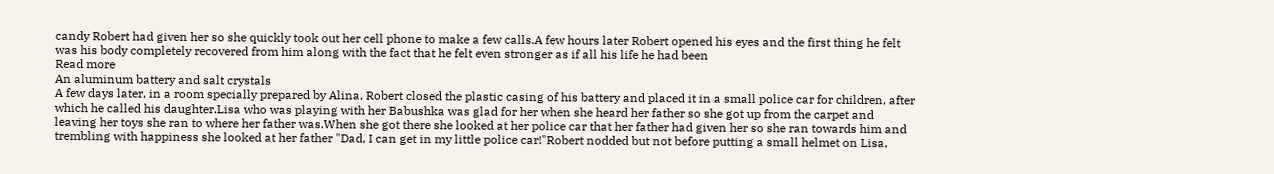candy Robert had given her so she quickly took out her cell phone to make a few calls.A few hours later Robert opened his eyes and the first thing he felt was his body completely recovered from him along with the fact that he felt even stronger as if all his life he had been
Read more
An aluminum battery and salt crystals
A few days later, in a room specially prepared by Alina, Robert closed the plastic casing of his battery and placed it in a small police car for children, after which he called his daughter.Lisa who was playing with her Babushka was glad for her when she heard her father so she got up from the carpet and leaving her toys she ran to where her father was.When she got there she looked at her police car that her father had given her so she ran towards him and trembling with happiness she looked at her father "Dad, I can get in my little police car!"Robert nodded but not before putting a small helmet on Lisa,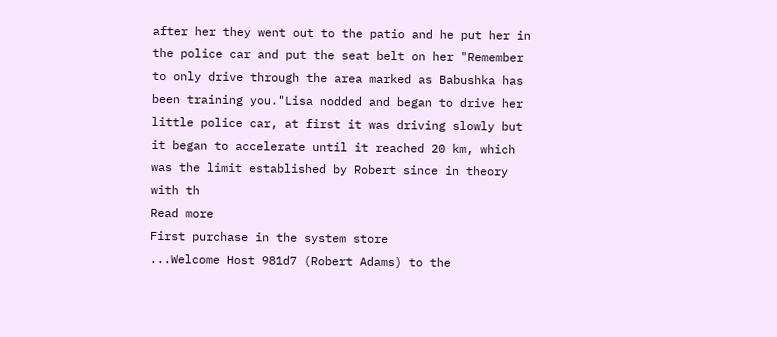after her they went out to the patio and he put her in the police car and put the seat belt on her "Remember to only drive through the area marked as Babushka has been training you."Lisa nodded and began to drive her little police car, at first it was driving slowly but it began to accelerate until it reached 20 km, which was the limit established by Robert since in theory with th
Read more
First purchase in the system store
...Welcome Host 981d7 (Robert Adams) to the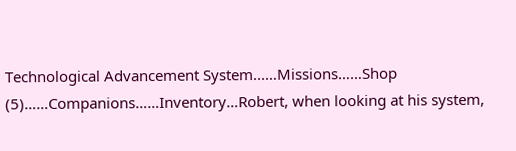Technological Advancement System...…Missions……Shop (5)……Companions……Inventory…Robert, when looking at his system,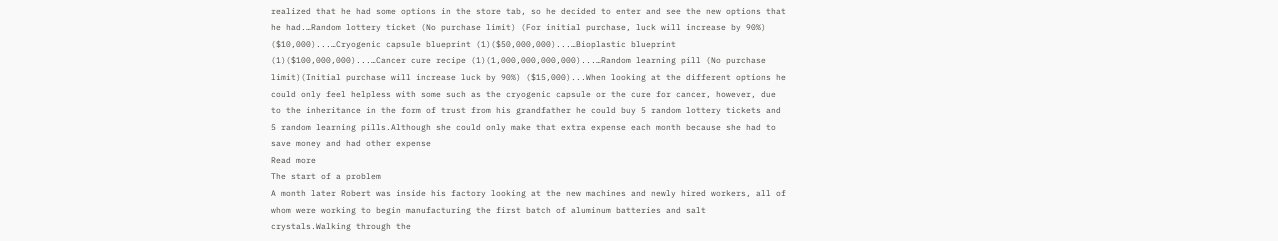realized that he had some options in the store tab, so he decided to enter and see the new options that he had.…Random lottery ticket (No purchase limit) (For initial purchase, luck will increase by 90%) ($10,000)...…Cryogenic capsule blueprint (1)($50,000,000)...…Bioplastic blueprint (1)($100,000,000)...…Cancer cure recipe (1)(1,000,000,000,000)...…Random learning pill (No purchase limit)(Initial purchase will increase luck by 90%) ($15,000)...When looking at the different options he could only feel helpless with some such as the cryogenic capsule or the cure for cancer, however, due to the inheritance in the form of trust from his grandfather he could buy 5 random lottery tickets and 5 random learning pills.Although she could only make that extra expense each month because she had to save money and had other expense
Read more
The start of a problem
A month later Robert was inside his factory looking at the new machines and newly hired workers, all of whom were working to begin manufacturing the first batch of aluminum batteries and salt crystals.Walking through the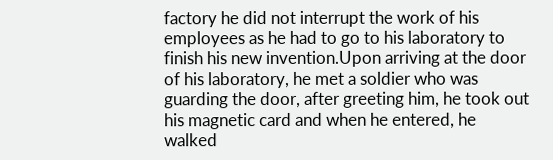factory he did not interrupt the work of his employees as he had to go to his laboratory to finish his new invention.Upon arriving at the door of his laboratory, he met a soldier who was guarding the door, after greeting him, he took out his magnetic card and when he entered, he walked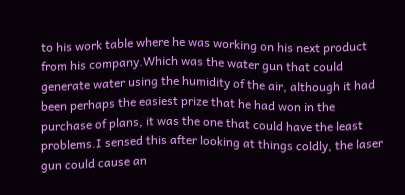to his work table where he was working on his next product from his company.Which was the water gun that could generate water using the humidity of the air, although it had been perhaps the easiest prize that he had won in the purchase of plans, it was the one that could have the least problems.I sensed this after looking at things coldly, the laser gun could cause an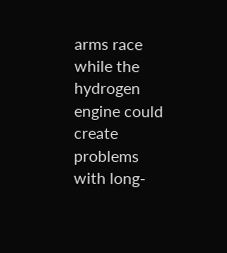arms race while the hydrogen engine could create problems with long-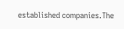established companies.The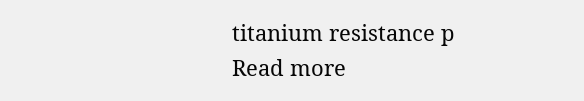titanium resistance p
Read more